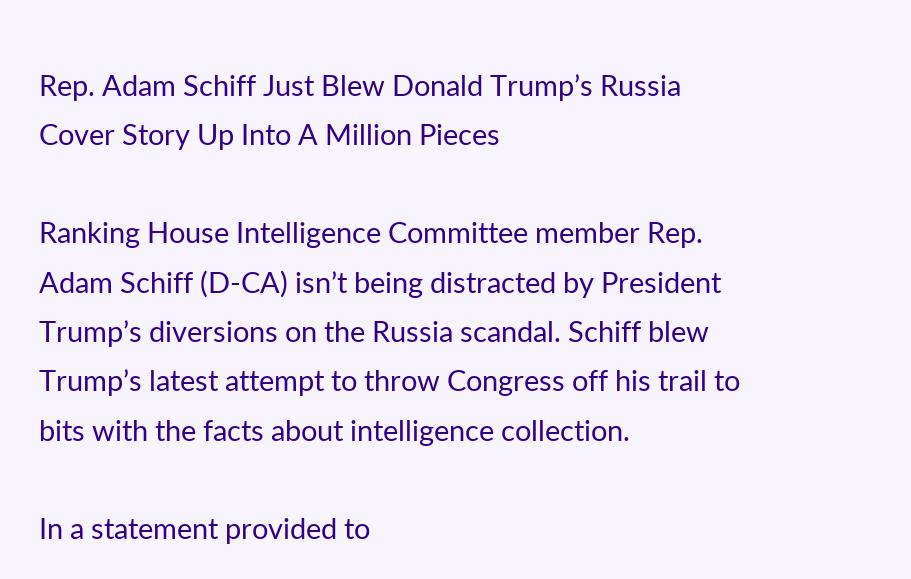Rep. Adam Schiff Just Blew Donald Trump’s Russia Cover Story Up Into A Million Pieces

Ranking House Intelligence Committee member Rep. Adam Schiff (D-CA) isn’t being distracted by President Trump’s diversions on the Russia scandal. Schiff blew Trump’s latest attempt to throw Congress off his trail to bits with the facts about intelligence collection.

In a statement provided to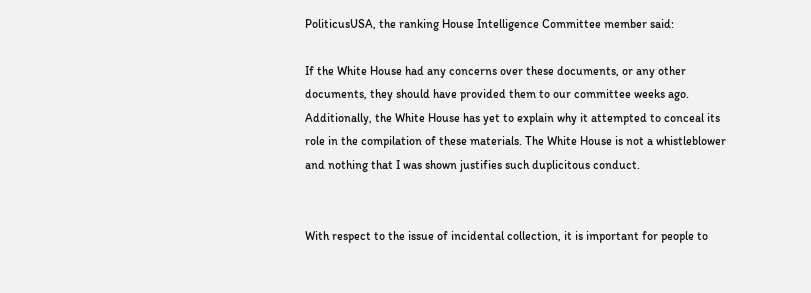PoliticusUSA, the ranking House Intelligence Committee member said:

If the White House had any concerns over these documents, or any other documents, they should have provided them to our committee weeks ago. Additionally, the White House has yet to explain why it attempted to conceal its role in the compilation of these materials. The White House is not a whistleblower and nothing that I was shown justifies such duplicitous conduct.


With respect to the issue of incidental collection, it is important for people to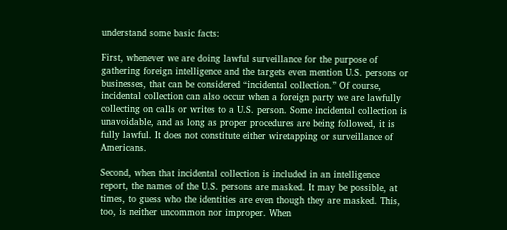understand some basic facts:

First, whenever we are doing lawful surveillance for the purpose of gathering foreign intelligence and the targets even mention U.S. persons or businesses, that can be considered “incidental collection.” Of course, incidental collection can also occur when a foreign party we are lawfully collecting on calls or writes to a U.S. person. Some incidental collection is unavoidable, and as long as proper procedures are being followed, it is fully lawful. It does not constitute either wiretapping or surveillance of Americans.

Second, when that incidental collection is included in an intelligence report, the names of the U.S. persons are masked. It may be possible, at times, to guess who the identities are even though they are masked. This, too, is neither uncommon nor improper. When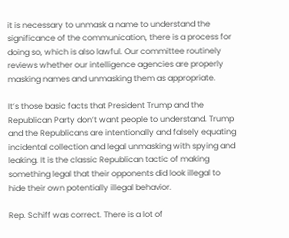it is necessary to unmask a name to understand the significance of the communication, there is a process for doing so, which is also lawful. Our committee routinely reviews whether our intelligence agencies are properly masking names and unmasking them as appropriate.

It’s those basic facts that President Trump and the Republican Party don’t want people to understand. Trump and the Republicans are intentionally and falsely equating incidental collection and legal unmasking with spying and leaking. It is the classic Republican tactic of making something legal that their opponents did look illegal to hide their own potentially illegal behavior.

Rep. Schiff was correct. There is a lot of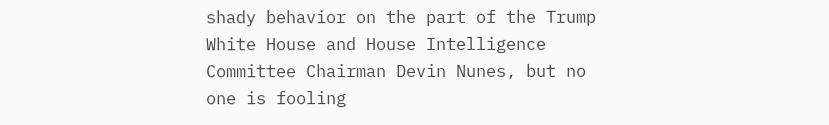shady behavior on the part of the Trump White House and House Intelligence Committee Chairman Devin Nunes, but no one is fooling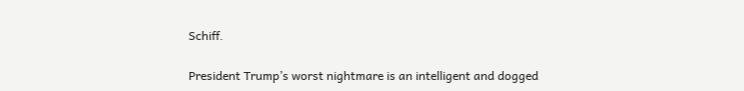Schiff.

President Trump’s worst nightmare is an intelligent and dogged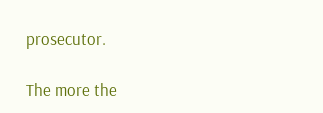prosecutor.

The more the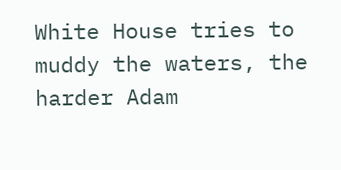White House tries to muddy the waters, the harder Adam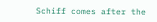Schiff comes after the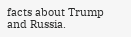facts about Trump and Russia.